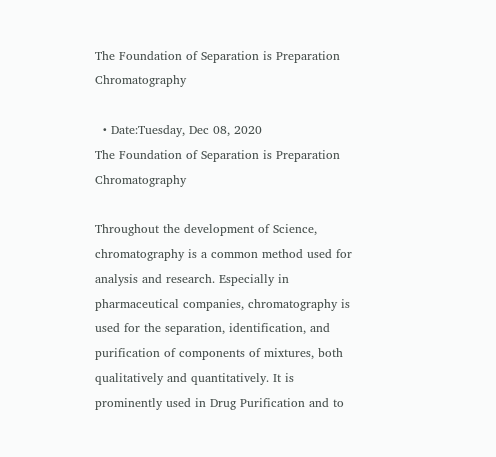The Foundation of Separation is Preparation Chromatography

  • Date:Tuesday, Dec 08, 2020
The Foundation of Separation is Preparation Chromatography

Throughout the development of Science, chromatography is a common method used for analysis and research. Especially in pharmaceutical companies, chromatography is used for the separation, identification, and purification of components of mixtures, both qualitatively and quantitatively. It is prominently used in Drug Purification and to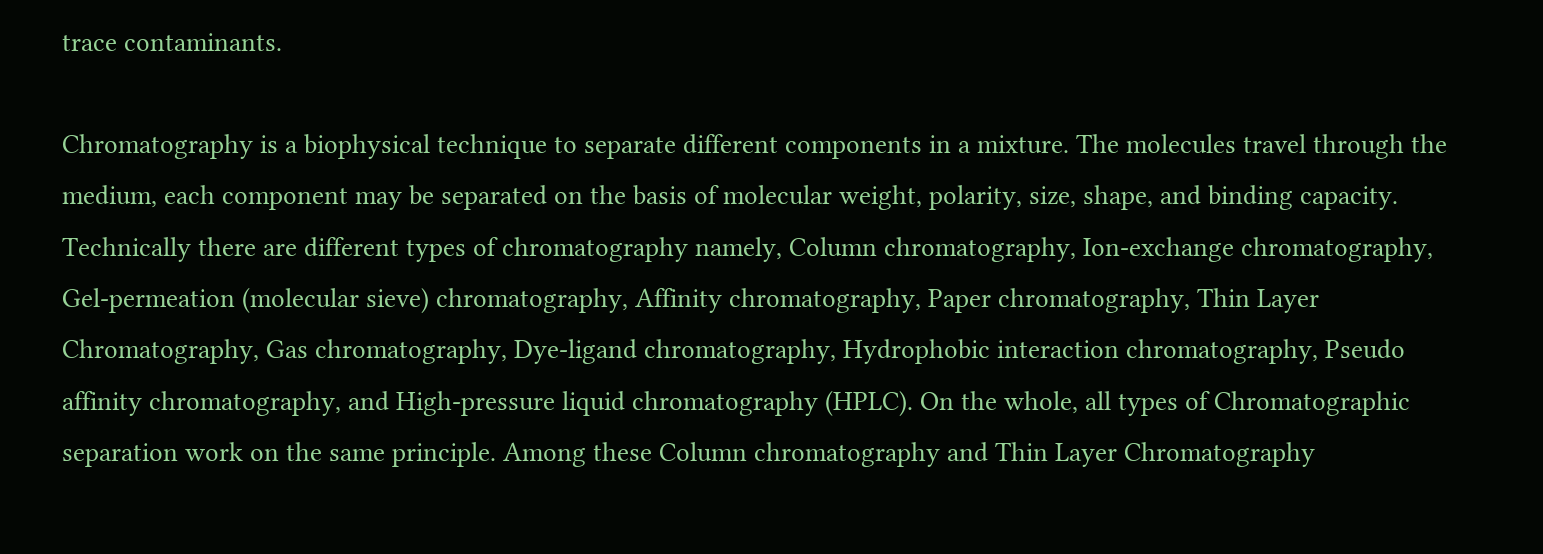trace contaminants.

Chromatography is a biophysical technique to separate different components in a mixture. The molecules travel through the medium, each component may be separated on the basis of molecular weight, polarity, size, shape, and binding capacity. Technically there are different types of chromatography namely, Column chromatography, Ion-exchange chromatography, Gel-permeation (molecular sieve) chromatography, Affinity chromatography, Paper chromatography, Thin Layer Chromatography, Gas chromatography, Dye-ligand chromatography, Hydrophobic interaction chromatography, Pseudo affinity chromatography, and High-pressure liquid chromatography (HPLC). On the whole, all types of Chromatographic separation work on the same principle. Among these Column chromatography and Thin Layer Chromatography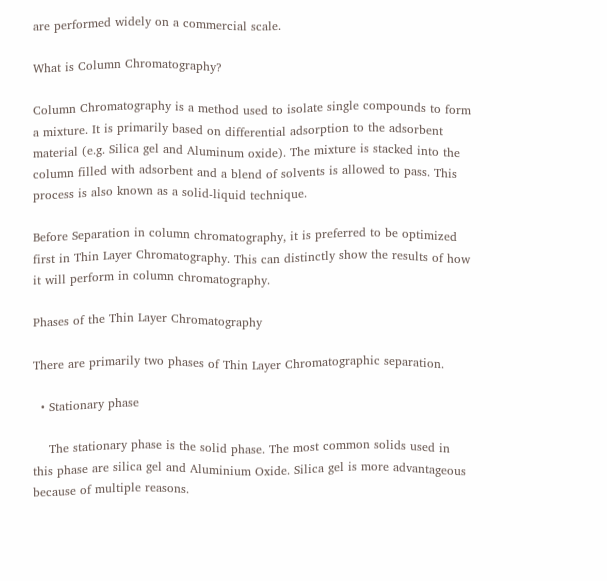are performed widely on a commercial scale.

What is Column Chromatography?

Column Chromatography is a method used to isolate single compounds to form a mixture. It is primarily based on differential adsorption to the adsorbent material (e.g. Silica gel and Aluminum oxide). The mixture is stacked into the column filled with adsorbent and a blend of solvents is allowed to pass. This process is also known as a solid-liquid technique.

Before Separation in column chromatography, it is preferred to be optimized first in Thin Layer Chromatography. This can distinctly show the results of how it will perform in column chromatography.

Phases of the Thin Layer Chromatography

There are primarily two phases of Thin Layer Chromatographic separation.

  • Stationary phase

    The stationary phase is the solid phase. The most common solids used in this phase are silica gel and Aluminium Oxide. Silica gel is more advantageous because of multiple reasons.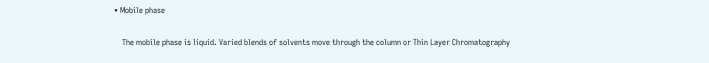• Mobile phase

    The mobile phase is liquid. Varied blends of solvents move through the column or Thin Layer Chromatography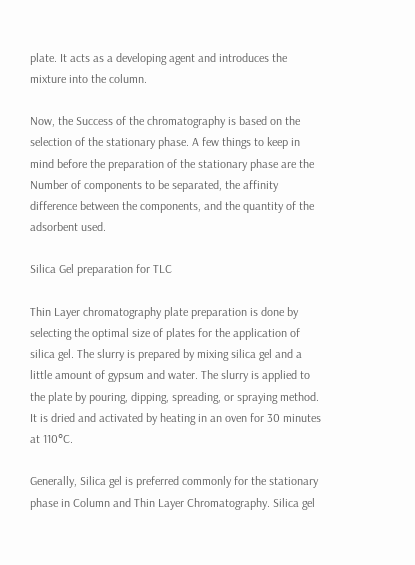plate. It acts as a developing agent and introduces the mixture into the column.

Now, the Success of the chromatography is based on the selection of the stationary phase. A few things to keep in mind before the preparation of the stationary phase are the Number of components to be separated, the affinity difference between the components, and the quantity of the adsorbent used.

Silica Gel preparation for TLC

Thin Layer chromatography plate preparation is done by selecting the optimal size of plates for the application of silica gel. The slurry is prepared by mixing silica gel and a little amount of gypsum and water. The slurry is applied to the plate by pouring, dipping, spreading, or spraying method. It is dried and activated by heating in an oven for 30 minutes at 110°C.

Generally, Silica gel is preferred commonly for the stationary phase in Column and Thin Layer Chromatography. Silica gel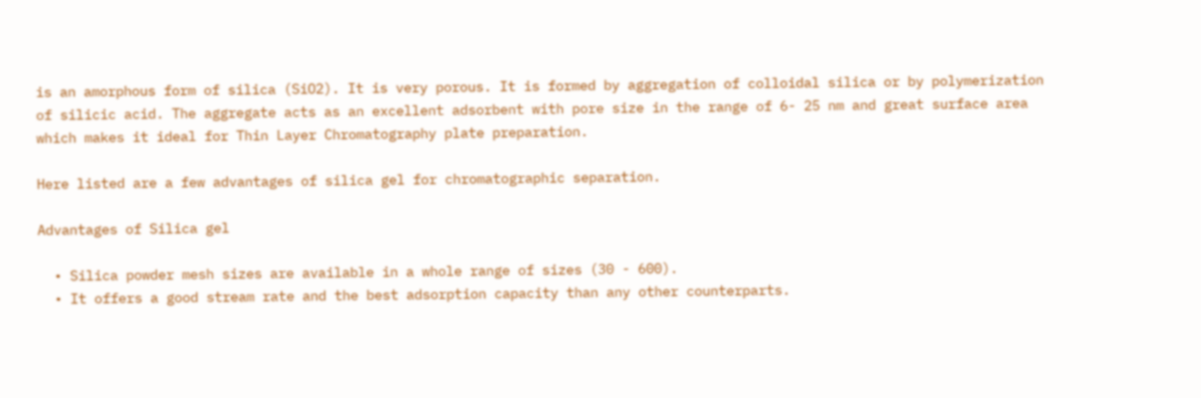is an amorphous form of silica (SiO2). It is very porous. It is formed by aggregation of colloidal silica or by polymerization of silicic acid. The aggregate acts as an excellent adsorbent with pore size in the range of 6- 25 nm and great surface area which makes it ideal for Thin Layer Chromatography plate preparation.

Here listed are a few advantages of silica gel for chromatographic separation.

Advantages of Silica gel

  • Silica powder mesh sizes are available in a whole range of sizes (30 - 600).
  • It offers a good stream rate and the best adsorption capacity than any other counterparts.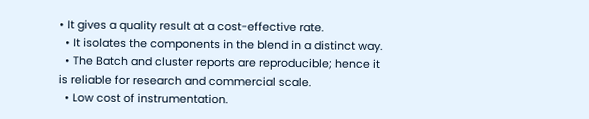• It gives a quality result at a cost-effective rate.
  • It isolates the components in the blend in a distinct way.
  • The Batch and cluster reports are reproducible; hence it is reliable for research and commercial scale.
  • Low cost of instrumentation.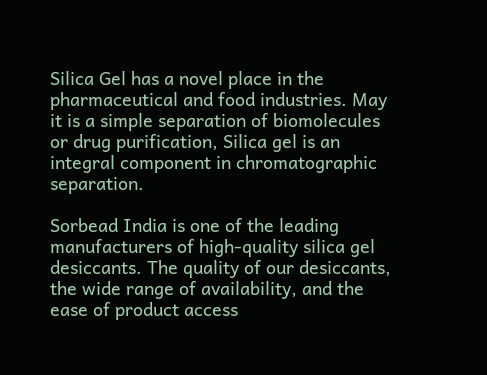Silica Gel has a novel place in the pharmaceutical and food industries. May it is a simple separation of biomolecules or drug purification, Silica gel is an integral component in chromatographic separation.

Sorbead India is one of the leading manufacturers of high-quality silica gel desiccants. The quality of our desiccants, the wide range of availability, and the ease of product access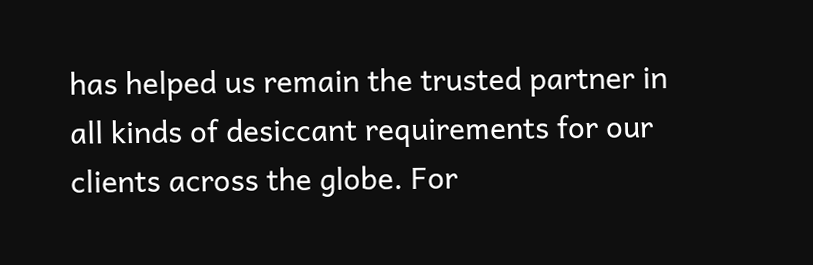has helped us remain the trusted partner in all kinds of desiccant requirements for our clients across the globe. For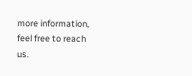more information, feel free to reach us.